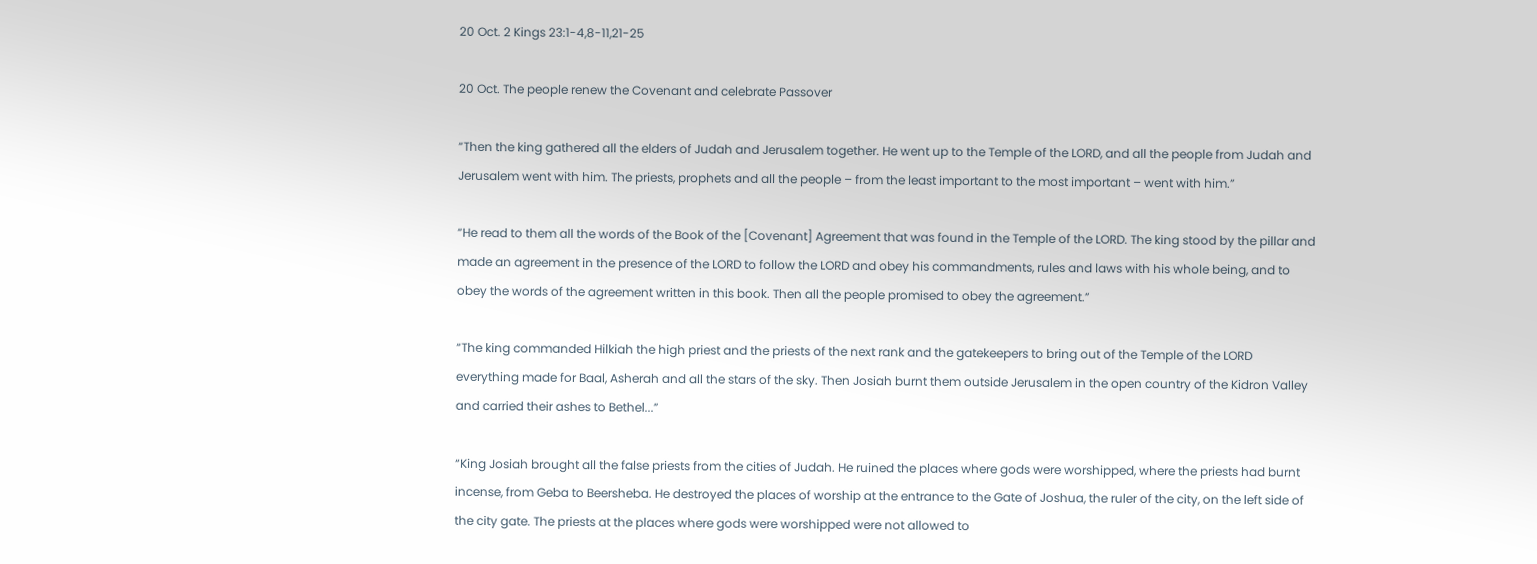20 Oct. 2 Kings 23:1-4,8-11,21-25

20 Oct. The people renew the Covenant and celebrate Passover

“Then the king gathered all the elders of Judah and Jerusalem together. He went up to the Temple of the LORD, and all the people from Judah and Jerusalem went with him. The priests, prophets and all the people – from the least important to the most important – went with him.”

“He read to them all the words of the Book of the [Covenant] Agreement that was found in the Temple of the LORD. The king stood by the pillar and made an agreement in the presence of the LORD to follow the LORD and obey his commandments, rules and laws with his whole being, and to obey the words of the agreement written in this book. Then all the people promised to obey the agreement.”

“The king commanded Hilkiah the high priest and the priests of the next rank and the gatekeepers to bring out of the Temple of the LORD everything made for Baal, Asherah and all the stars of the sky. Then Josiah burnt them outside Jerusalem in the open country of the Kidron Valley and carried their ashes to Bethel...”

“King Josiah brought all the false priests from the cities of Judah. He ruined the places where gods were worshipped, where the priests had burnt incense, from Geba to Beersheba. He destroyed the places of worship at the entrance to the Gate of Joshua, the ruler of the city, on the left side of the city gate. The priests at the places where gods were worshipped were not allowed to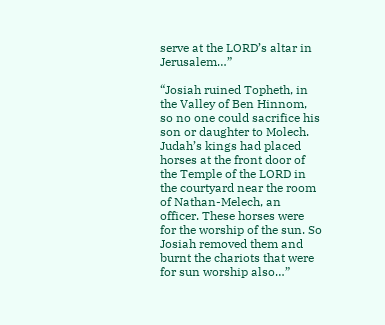serve at the LORD’s altar in Jerusalem…”

“Josiah ruined Topheth, in the Valley of Ben Hinnom, so no one could sacrifice his son or daughter to Molech. Judah’s kings had placed horses at the front door of the Temple of the LORD in the courtyard near the room of Nathan-Melech, an officer. These horses were for the worship of the sun. So Josiah removed them and burnt the chariots that were for sun worship also…”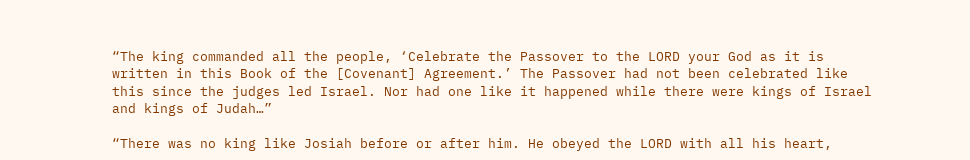“The king commanded all the people, ‘Celebrate the Passover to the LORD your God as it is written in this Book of the [Covenant] Agreement.’ The Passover had not been celebrated like this since the judges led Israel. Nor had one like it happened while there were kings of Israel and kings of Judah…”

“There was no king like Josiah before or after him. He obeyed the LORD with all his heart,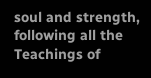soul and strength, following all the Teachings of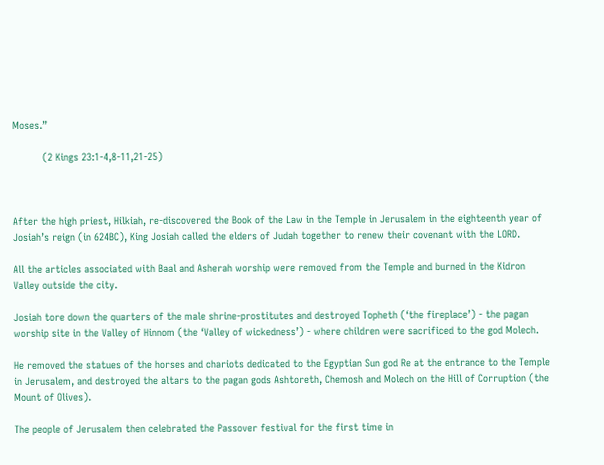Moses.”

          (2 Kings 23:1-4,8-11,21-25)



After the high priest, Hilkiah, re-discovered the Book of the Law in the Temple in Jerusalem in the eighteenth year of Josiah’s reign (in 624BC), King Josiah called the elders of Judah together to renew their covenant with the LORD.

All the articles associated with Baal and Asherah worship were removed from the Temple and burned in the Kidron Valley outside the city.

Josiah tore down the quarters of the male shrine-prostitutes and destroyed Topheth (‘the fireplace’) - the pagan worship site in the Valley of Hinnom (the ‘Valley of wickedness’) - where children were sacrificed to the god Molech.

He removed the statues of the horses and chariots dedicated to the Egyptian Sun god Re at the entrance to the Temple in Jerusalem, and destroyed the altars to the pagan gods Ashtoreth, Chemosh and Molech on the Hill of Corruption (the Mount of Olives).

The people of Jerusalem then celebrated the Passover festival for the first time in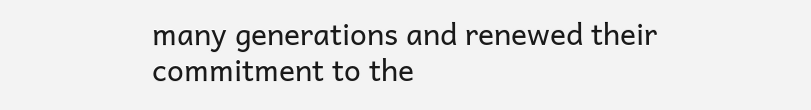many generations and renewed their commitment to the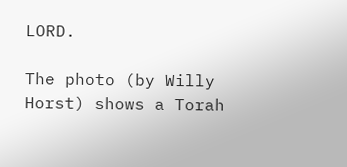LORD.

The photo (by Willy Horst) shows a Torah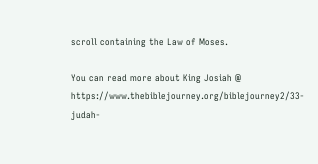scroll containing the Law of Moses.

You can read more about King Josiah @ https://www.thebiblejourney.org/biblejourney2/33-judah-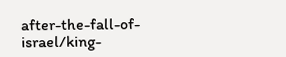after-the-fall-of-israel/king-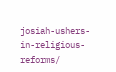josiah-ushers-in-religious-reforms/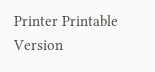Printer Printable Version